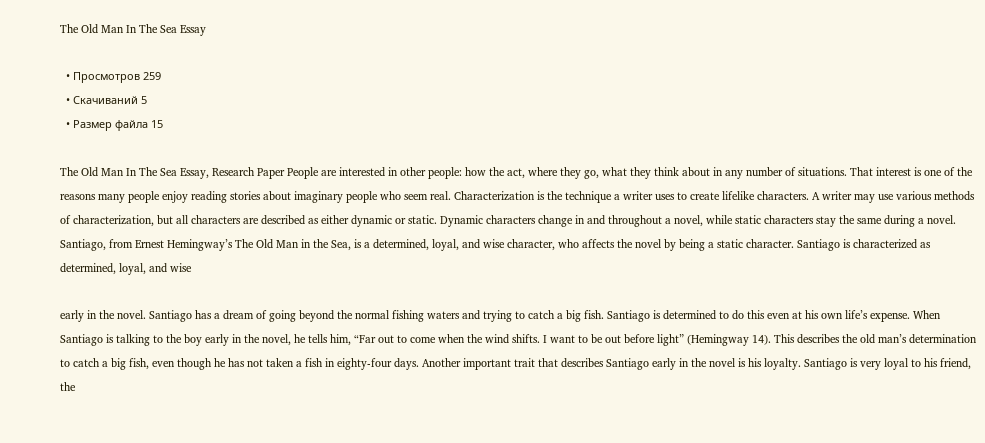The Old Man In The Sea Essay

  • Просмотров 259
  • Скачиваний 5
  • Размер файла 15

The Old Man In The Sea Essay, Research Paper People are interested in other people: how the act, where they go, what they think about in any number of situations. That interest is one of the reasons many people enjoy reading stories about imaginary people who seem real. Characterization is the technique a writer uses to create lifelike characters. A writer may use various methods of characterization, but all characters are described as either dynamic or static. Dynamic characters change in and throughout a novel, while static characters stay the same during a novel. Santiago, from Ernest Hemingway’s The Old Man in the Sea, is a determined, loyal, and wise character, who affects the novel by being a static character. Santiago is characterized as determined, loyal, and wise

early in the novel. Santiago has a dream of going beyond the normal fishing waters and trying to catch a big fish. Santiago is determined to do this even at his own life’s expense. When Santiago is talking to the boy early in the novel, he tells him, “Far out to come when the wind shifts. I want to be out before light” (Hemingway 14). This describes the old man’s determination to catch a big fish, even though he has not taken a fish in eighty-four days. Another important trait that describes Santiago early in the novel is his loyalty. Santiago is very loyal to his friend, the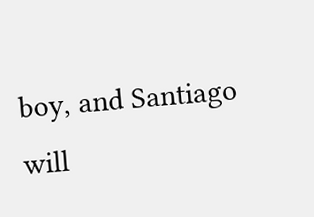boy, and Santiago will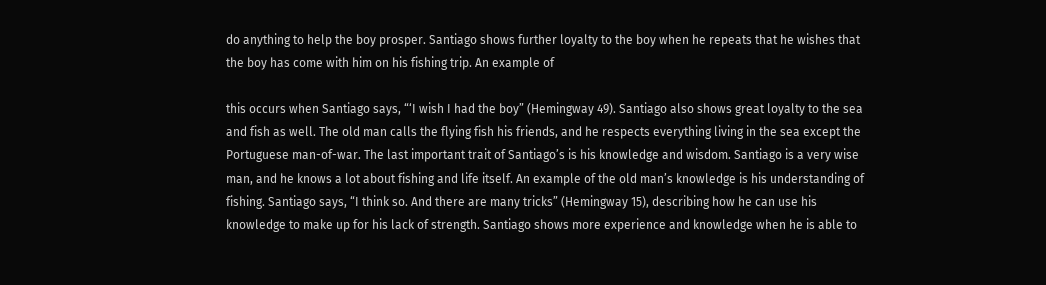do anything to help the boy prosper. Santiago shows further loyalty to the boy when he repeats that he wishes that the boy has come with him on his fishing trip. An example of

this occurs when Santiago says, “‘I wish I had the boy” (Hemingway 49). Santiago also shows great loyalty to the sea and fish as well. The old man calls the flying fish his friends, and he respects everything living in the sea except the Portuguese man-of-war. The last important trait of Santiago’s is his knowledge and wisdom. Santiago is a very wise man, and he knows a lot about fishing and life itself. An example of the old man’s knowledge is his understanding of fishing. Santiago says, “I think so. And there are many tricks” (Hemingway 15), describing how he can use his knowledge to make up for his lack of strength. Santiago shows more experience and knowledge when he is able to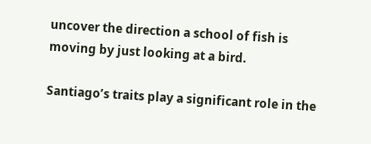uncover the direction a school of fish is moving by just looking at a bird.

Santiago’s traits play a significant role in the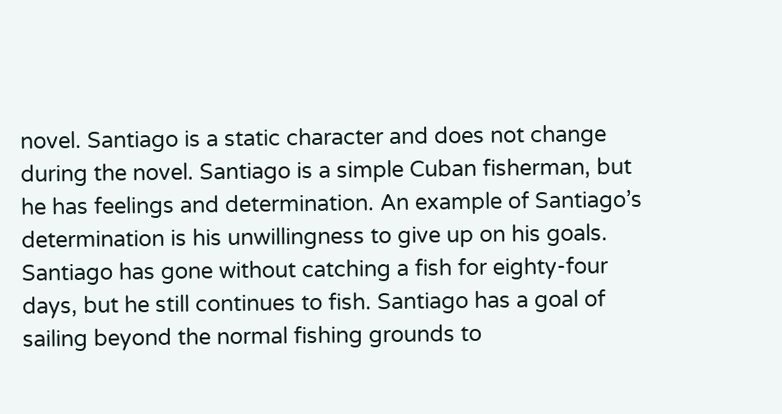novel. Santiago is a static character and does not change during the novel. Santiago is a simple Cuban fisherman, but he has feelings and determination. An example of Santiago’s determination is his unwillingness to give up on his goals. Santiago has gone without catching a fish for eighty-four days, but he still continues to fish. Santiago has a goal of sailing beyond the normal fishing grounds to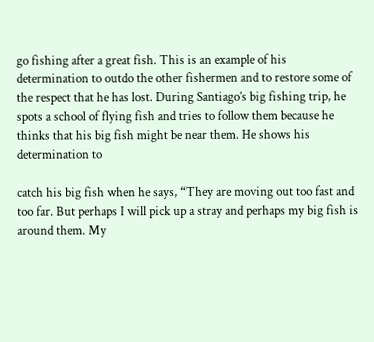go fishing after a great fish. This is an example of his determination to outdo the other fishermen and to restore some of the respect that he has lost. During Santiago’s big fishing trip, he spots a school of flying fish and tries to follow them because he thinks that his big fish might be near them. He shows his determination to

catch his big fish when he says, “They are moving out too fast and too far. But perhaps I will pick up a stray and perhaps my big fish is around them. My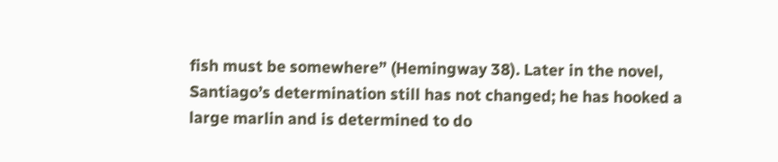fish must be somewhere” (Hemingway 38). Later in the novel, Santiago’s determination still has not changed; he has hooked a large marlin and is determined to do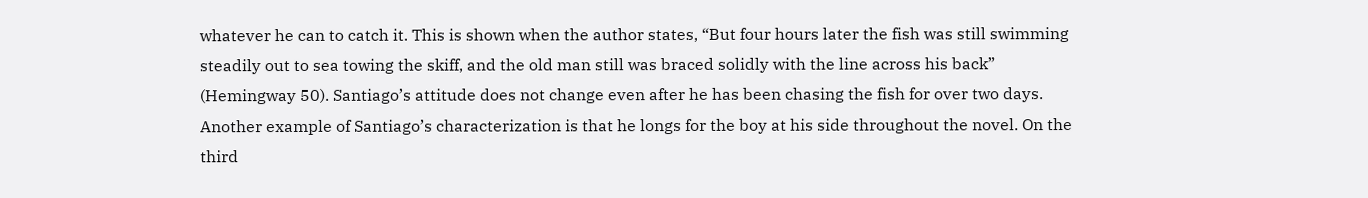whatever he can to catch it. This is shown when the author states, “But four hours later the fish was still swimming steadily out to sea towing the skiff, and the old man still was braced solidly with the line across his back” (Hemingway 50). Santiago’s attitude does not change even after he has been chasing the fish for over two days. Another example of Santiago’s characterization is that he longs for the boy at his side throughout the novel. On the third